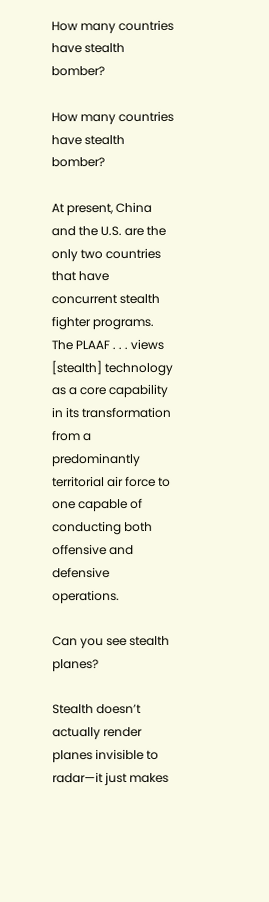How many countries have stealth bomber?

How many countries have stealth bomber?

At present, China and the U.S. are the only two countries that have concurrent stealth fighter programs. The PLAAF . . . views [stealth] technology as a core capability in its transformation from a predominantly territorial air force to one capable of conducting both offensive and defensive operations.

Can you see stealth planes?

Stealth doesn’t actually render planes invisible to radar—it just makes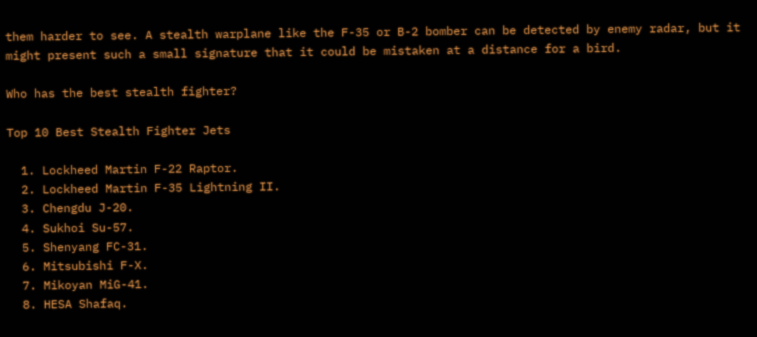them harder to see. A stealth warplane like the F-35 or B-2 bomber can be detected by enemy radar, but it might present such a small signature that it could be mistaken at a distance for a bird.

Who has the best stealth fighter?

Top 10 Best Stealth Fighter Jets

  1. Lockheed Martin F-22 Raptor.
  2. Lockheed Martin F-35 Lightning II.
  3. Chengdu J-20.
  4. Sukhoi Su-57.
  5. Shenyang FC-31.
  6. Mitsubishi F-X.
  7. Mikoyan MiG-41.
  8. HESA Shafaq.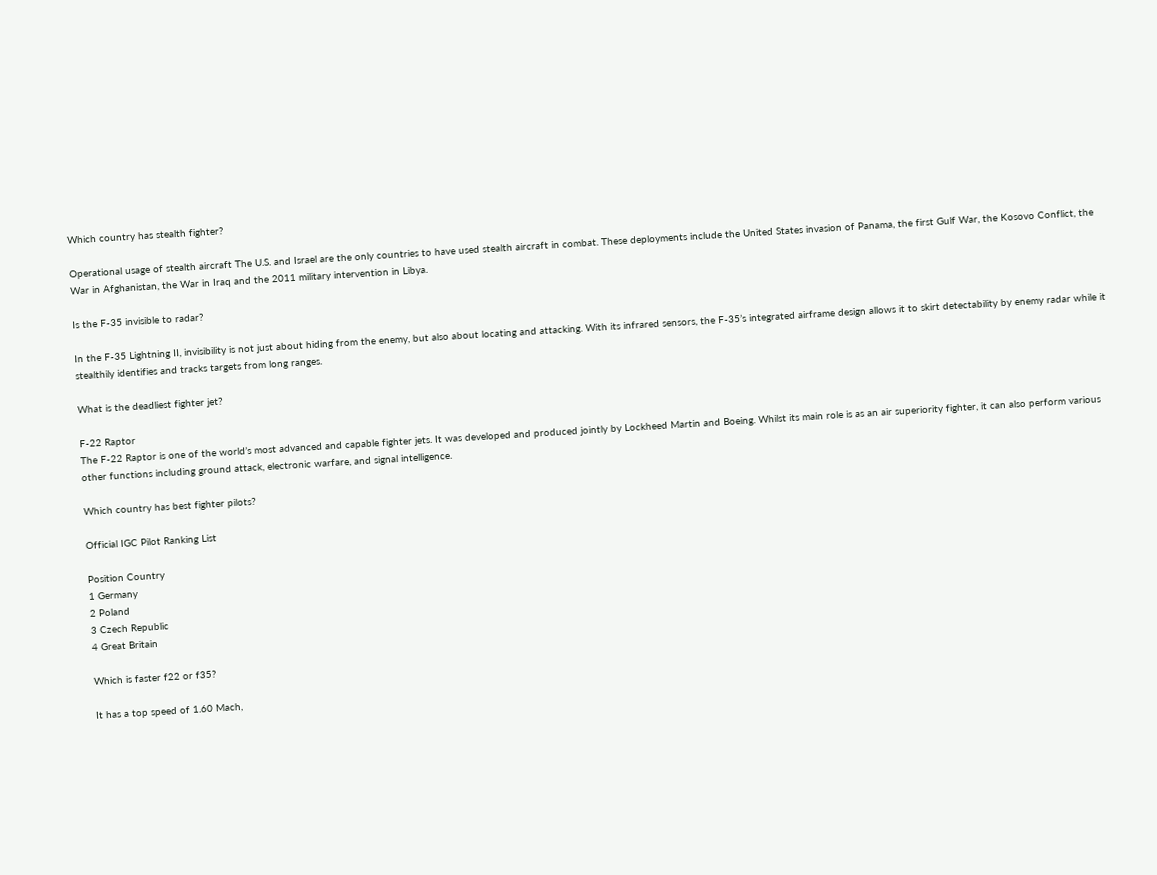Which country has stealth fighter?

Operational usage of stealth aircraft The U.S. and Israel are the only countries to have used stealth aircraft in combat. These deployments include the United States invasion of Panama, the first Gulf War, the Kosovo Conflict, the War in Afghanistan, the War in Iraq and the 2011 military intervention in Libya.

Is the F-35 invisible to radar?

In the F-35 Lightning II, invisibility is not just about hiding from the enemy, but also about locating and attacking. With its infrared sensors, the F-35’s integrated airframe design allows it to skirt detectability by enemy radar while it stealthily identifies and tracks targets from long ranges.

What is the deadliest fighter jet?

F-22 Raptor
The F-22 Raptor is one of the world’s most advanced and capable fighter jets. It was developed and produced jointly by Lockheed Martin and Boeing. Whilst its main role is as an air superiority fighter, it can also perform various other functions including ground attack, electronic warfare, and signal intelligence.

Which country has best fighter pilots?

Official IGC Pilot Ranking List

Position Country
1 Germany
2 Poland
3 Czech Republic
4 Great Britain

Which is faster f22 or f35?

It has a top speed of 1.60 Mach,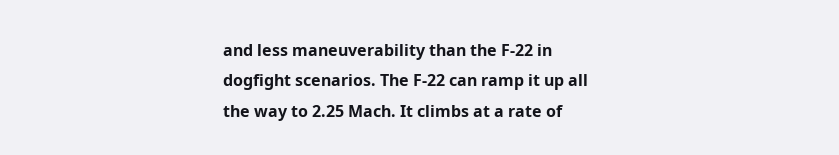and less maneuverability than the F-22 in dogfight scenarios. The F-22 can ramp it up all the way to 2.25 Mach. It climbs at a rate of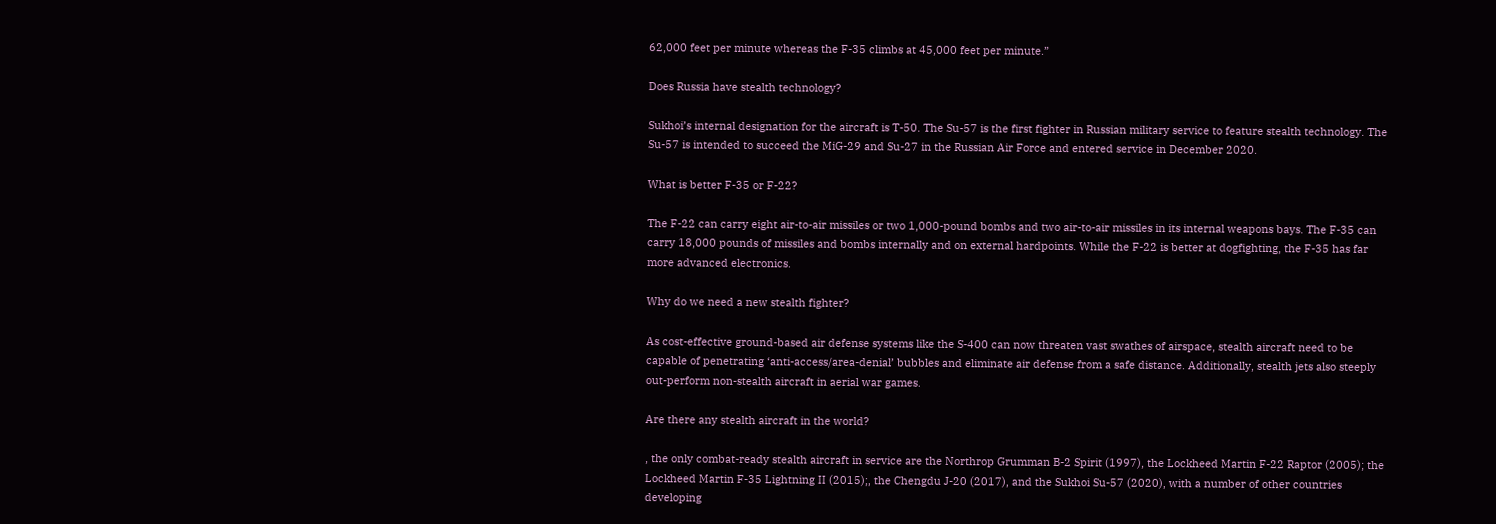62,000 feet per minute whereas the F-35 climbs at 45,000 feet per minute.”

Does Russia have stealth technology?

Sukhoi’s internal designation for the aircraft is T-50. The Su-57 is the first fighter in Russian military service to feature stealth technology. The Su-57 is intended to succeed the MiG-29 and Su-27 in the Russian Air Force and entered service in December 2020.

What is better F-35 or F-22?

The F-22 can carry eight air-to-air missiles or two 1,000-pound bombs and two air-to-air missiles in its internal weapons bays. The F-35 can carry 18,000 pounds of missiles and bombs internally and on external hardpoints. While the F-22 is better at dogfighting, the F-35 has far more advanced electronics.

Why do we need a new stealth fighter?

As cost-effective ground-based air defense systems like the S-400 can now threaten vast swathes of airspace, stealth aircraft need to be capable of penetrating ‘anti-access/area-denial’ bubbles and eliminate air defense from a safe distance. Additionally, stealth jets also steeply out-perform non-stealth aircraft in aerial war games.

Are there any stealth aircraft in the world?

, the only combat-ready stealth aircraft in service are the Northrop Grumman B-2 Spirit (1997), the Lockheed Martin F-22 Raptor (2005); the Lockheed Martin F-35 Lightning II (2015);, the Chengdu J-20 (2017), and the Sukhoi Su-57 (2020), with a number of other countries developing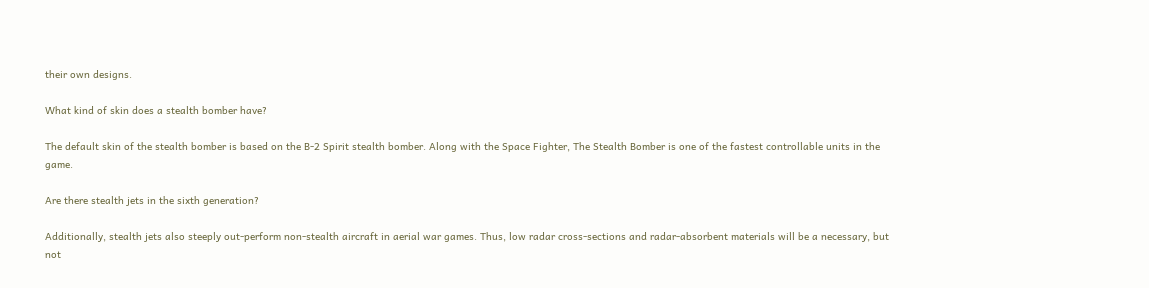their own designs.

What kind of skin does a stealth bomber have?

The default skin of the stealth bomber is based on the B-2 Spirit stealth bomber. Along with the Space Fighter, The Stealth Bomber is one of the fastest controllable units in the game.

Are there stealth jets in the sixth generation?

Additionally, stealth jets also steeply out-perform non-stealth aircraft in aerial war games. Thus, low radar cross-sections and radar-absorbent materials will be a necessary, but not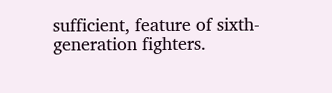sufficient, feature of sixth-generation fighters.